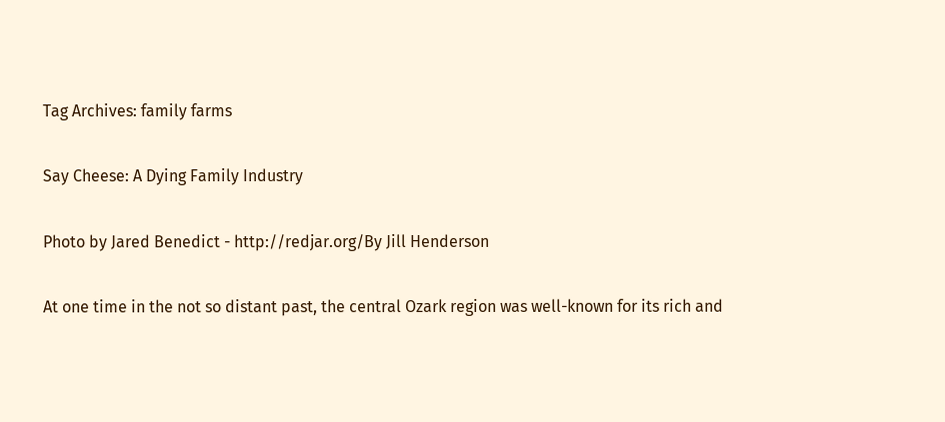Tag Archives: family farms

Say Cheese: A Dying Family Industry

Photo by Jared Benedict - http://redjar.org/By Jill Henderson

At one time in the not so distant past, the central Ozark region was well-known for its rich and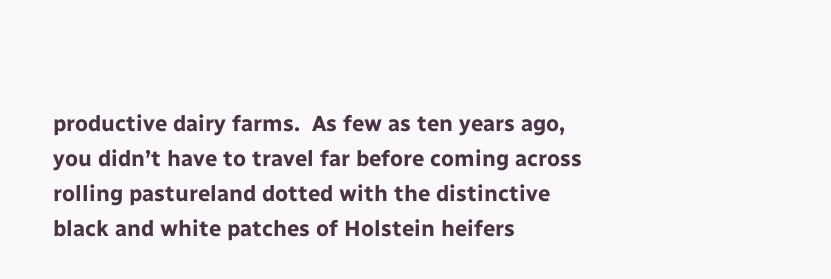productive dairy farms.  As few as ten years ago, you didn’t have to travel far before coming across rolling pastureland dotted with the distinctive black and white patches of Holstein heifers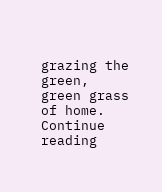grazing the green, green grass of home.  Continue reading